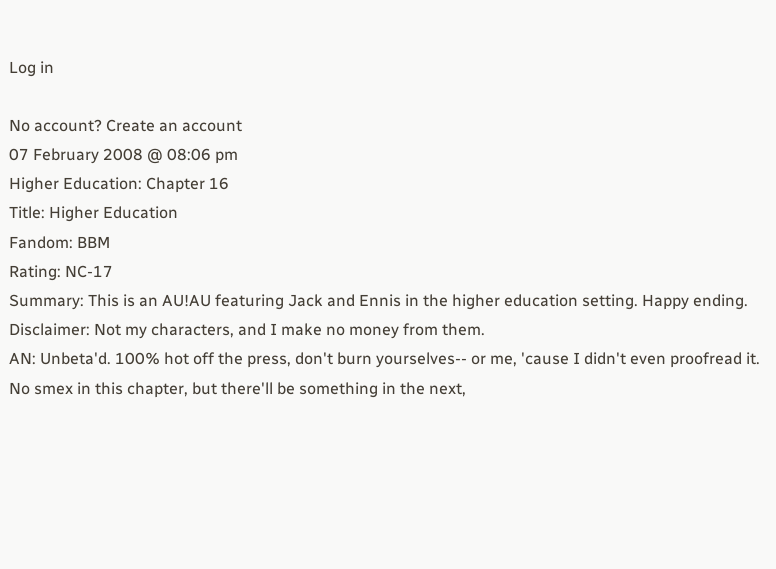Log in

No account? Create an account
07 February 2008 @ 08:06 pm
Higher Education: Chapter 16
Title: Higher Education
Fandom: BBM
Rating: NC-17
Summary: This is an AU!AU featuring Jack and Ennis in the higher education setting. Happy ending.
Disclaimer: Not my characters, and I make no money from them.
AN: Unbeta'd. 100% hot off the press, don't burn yourselves-- or me, 'cause I didn't even proofread it. No smex in this chapter, but there'll be something in the next,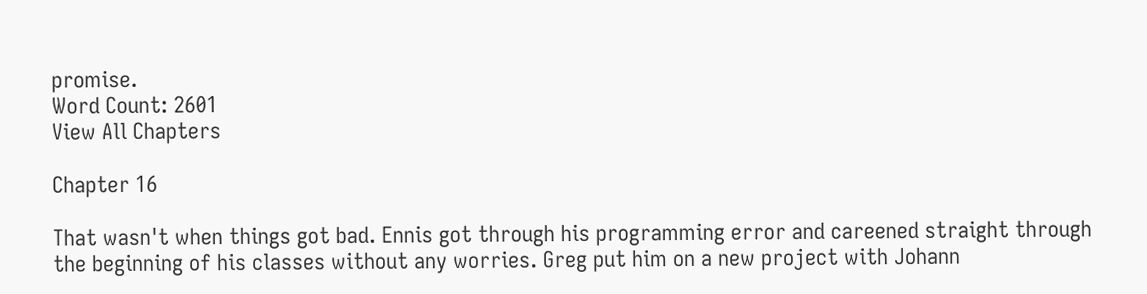promise.
Word Count: 2601
View All Chapters

Chapter 16

That wasn't when things got bad. Ennis got through his programming error and careened straight through the beginning of his classes without any worries. Greg put him on a new project with Johann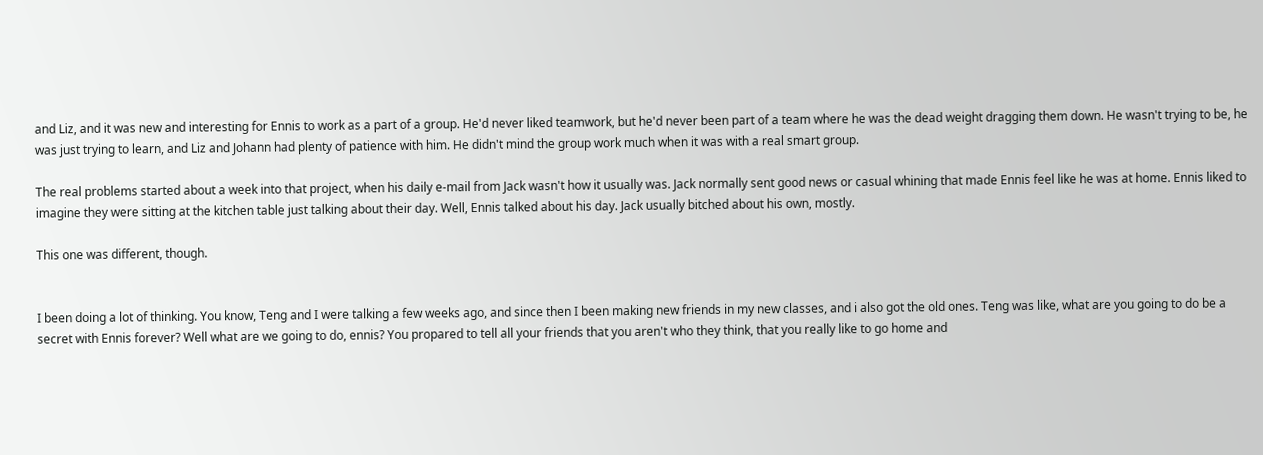and Liz, and it was new and interesting for Ennis to work as a part of a group. He'd never liked teamwork, but he'd never been part of a team where he was the dead weight dragging them down. He wasn't trying to be, he was just trying to learn, and Liz and Johann had plenty of patience with him. He didn't mind the group work much when it was with a real smart group.

The real problems started about a week into that project, when his daily e-mail from Jack wasn't how it usually was. Jack normally sent good news or casual whining that made Ennis feel like he was at home. Ennis liked to imagine they were sitting at the kitchen table just talking about their day. Well, Ennis talked about his day. Jack usually bitched about his own, mostly.

This one was different, though.


I been doing a lot of thinking. You know, Teng and I were talking a few weeks ago, and since then I been making new friends in my new classes, and i also got the old ones. Teng was like, what are you going to do be a secret with Ennis forever? Well what are we going to do, ennis? You propared to tell all your friends that you aren't who they think, that you really like to go home and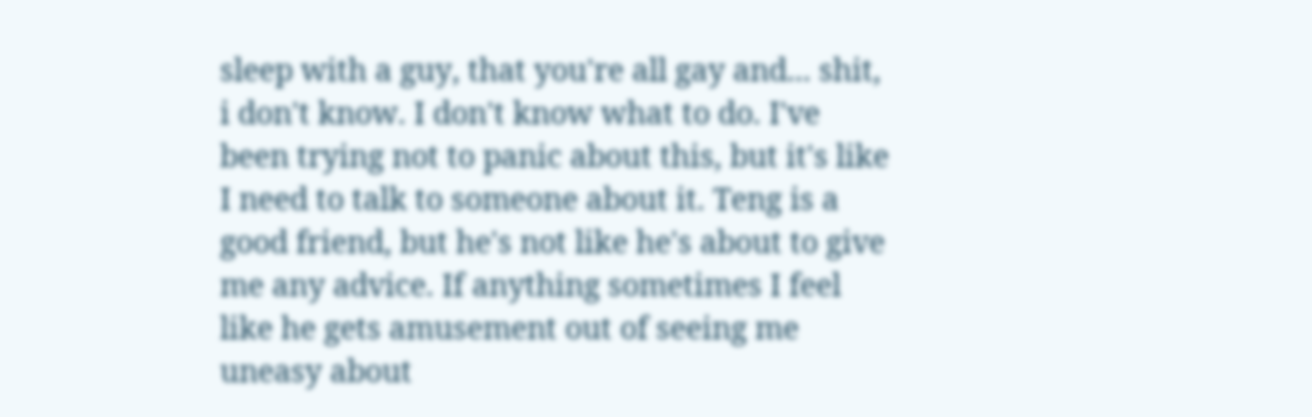sleep with a guy, that you're all gay and... shit, i don't know. I don't know what to do. I've been trying not to panic about this, but it's like I need to talk to someone about it. Teng is a good friend, but he's not like he's about to give me any advice. If anything sometimes I feel like he gets amusement out of seeing me uneasy about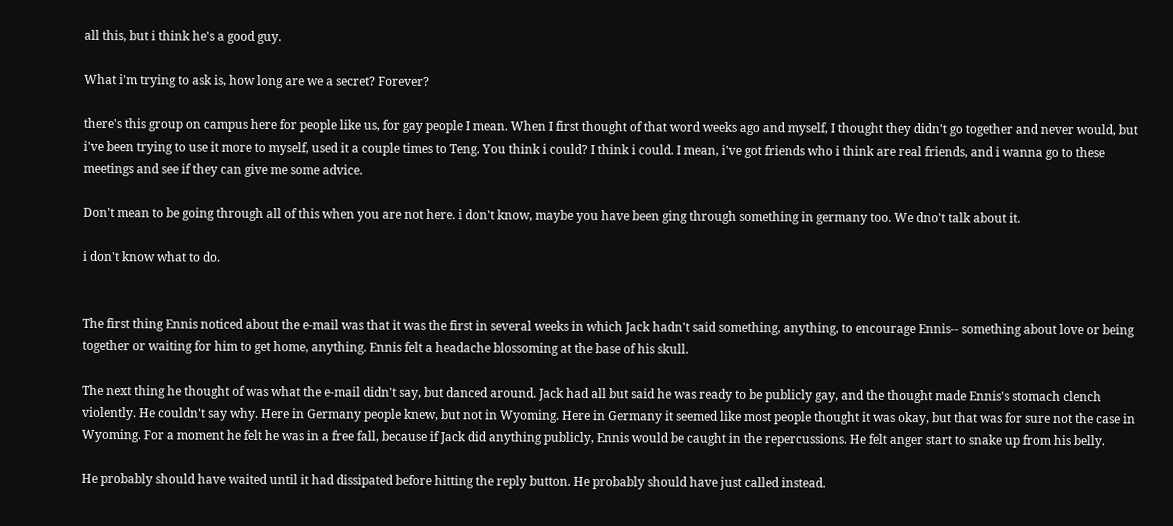all this, but i think he's a good guy.

What i'm trying to ask is, how long are we a secret? Forever?

there's this group on campus here for people like us, for gay people I mean. When I first thought of that word weeks ago and myself, I thought they didn't go together and never would, but i've been trying to use it more to myself, used it a couple times to Teng. You think i could? I think i could. I mean, i've got friends who i think are real friends, and i wanna go to these meetings and see if they can give me some advice.

Don't mean to be going through all of this when you are not here. i don't know, maybe you have been ging through something in germany too. We dno't talk about it.

i don't know what to do.


The first thing Ennis noticed about the e-mail was that it was the first in several weeks in which Jack hadn't said something, anything, to encourage Ennis-- something about love or being together or waiting for him to get home, anything. Ennis felt a headache blossoming at the base of his skull.

The next thing he thought of was what the e-mail didn't say, but danced around. Jack had all but said he was ready to be publicly gay, and the thought made Ennis's stomach clench violently. He couldn't say why. Here in Germany people knew, but not in Wyoming. Here in Germany it seemed like most people thought it was okay, but that was for sure not the case in Wyoming. For a moment he felt he was in a free fall, because if Jack did anything publicly, Ennis would be caught in the repercussions. He felt anger start to snake up from his belly.

He probably should have waited until it had dissipated before hitting the reply button. He probably should have just called instead.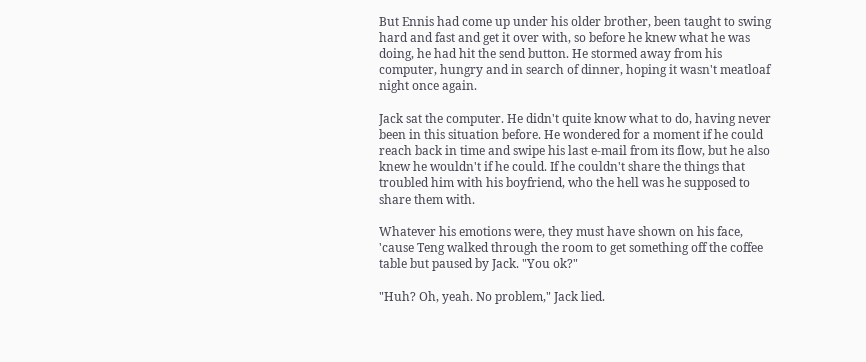But Ennis had come up under his older brother, been taught to swing hard and fast and get it over with, so before he knew what he was doing, he had hit the send button. He stormed away from his computer, hungry and in search of dinner, hoping it wasn't meatloaf night once again.

Jack sat the computer. He didn't quite know what to do, having never been in this situation before. He wondered for a moment if he could reach back in time and swipe his last e-mail from its flow, but he also knew he wouldn't if he could. If he couldn't share the things that troubled him with his boyfriend, who the hell was he supposed to share them with.

Whatever his emotions were, they must have shown on his face, 'cause Teng walked through the room to get something off the coffee table but paused by Jack. "You ok?"

"Huh? Oh, yeah. No problem," Jack lied.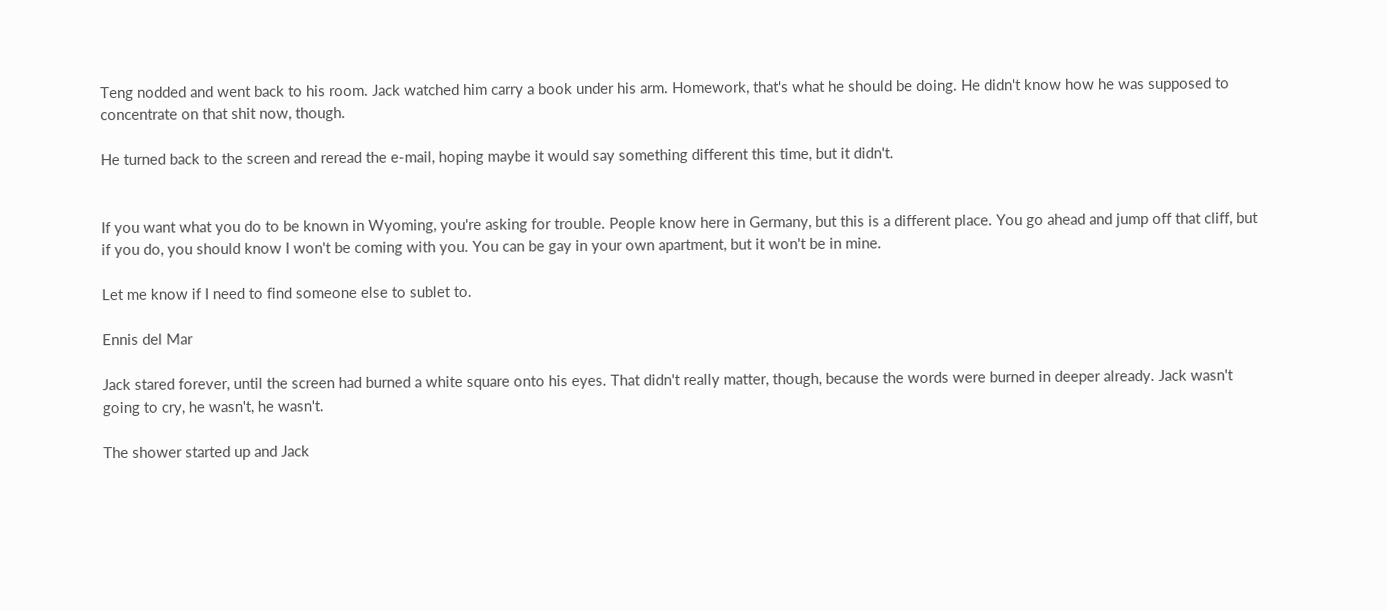Teng nodded and went back to his room. Jack watched him carry a book under his arm. Homework, that's what he should be doing. He didn't know how he was supposed to concentrate on that shit now, though.

He turned back to the screen and reread the e-mail, hoping maybe it would say something different this time, but it didn't.


If you want what you do to be known in Wyoming, you're asking for trouble. People know here in Germany, but this is a different place. You go ahead and jump off that cliff, but if you do, you should know I won't be coming with you. You can be gay in your own apartment, but it won't be in mine.

Let me know if I need to find someone else to sublet to.

Ennis del Mar

Jack stared forever, until the screen had burned a white square onto his eyes. That didn't really matter, though, because the words were burned in deeper already. Jack wasn't going to cry, he wasn't, he wasn't.

The shower started up and Jack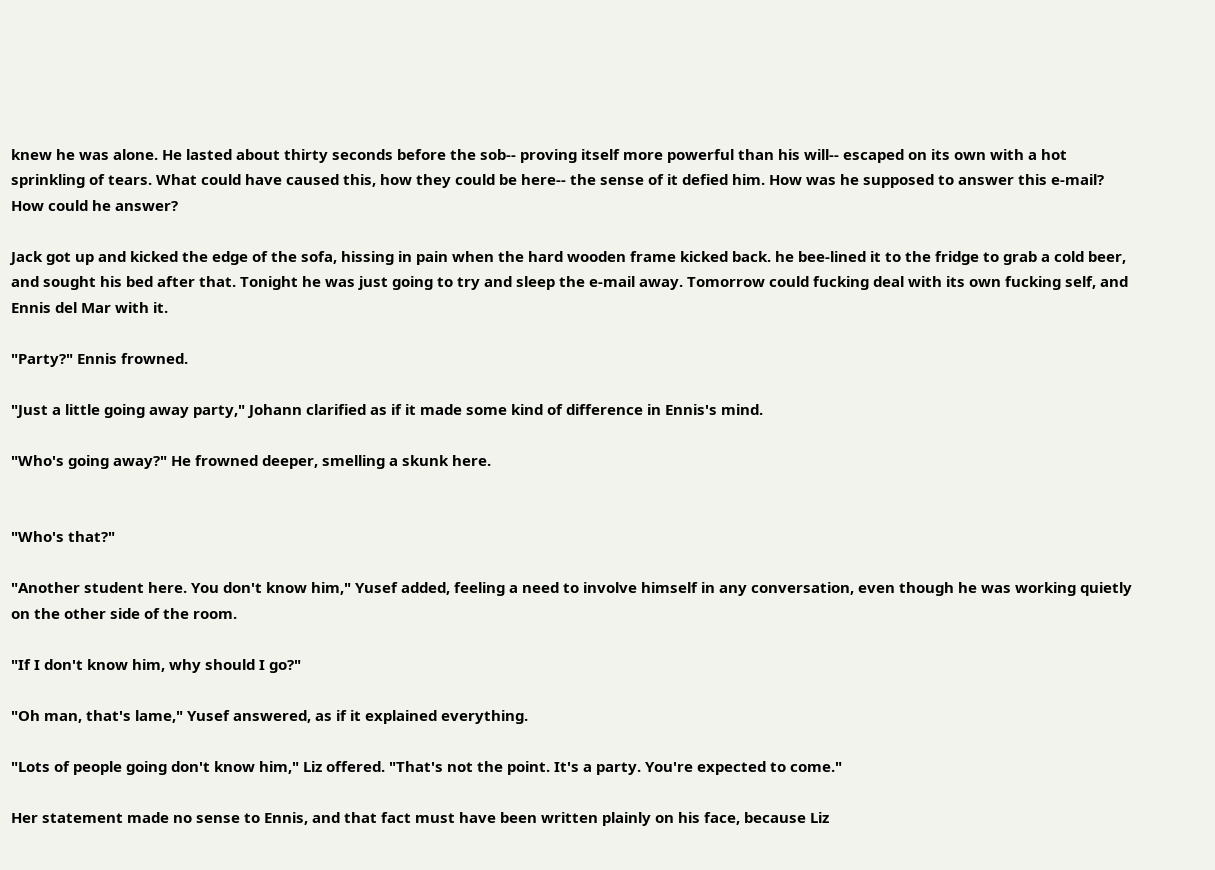knew he was alone. He lasted about thirty seconds before the sob-- proving itself more powerful than his will-- escaped on its own with a hot sprinkling of tears. What could have caused this, how they could be here-- the sense of it defied him. How was he supposed to answer this e-mail? How could he answer?

Jack got up and kicked the edge of the sofa, hissing in pain when the hard wooden frame kicked back. he bee-lined it to the fridge to grab a cold beer, and sought his bed after that. Tonight he was just going to try and sleep the e-mail away. Tomorrow could fucking deal with its own fucking self, and Ennis del Mar with it.

"Party?" Ennis frowned.

"Just a little going away party," Johann clarified as if it made some kind of difference in Ennis's mind.

"Who's going away?" He frowned deeper, smelling a skunk here.


"Who's that?"

"Another student here. You don't know him," Yusef added, feeling a need to involve himself in any conversation, even though he was working quietly on the other side of the room.

"If I don't know him, why should I go?"

"Oh man, that's lame," Yusef answered, as if it explained everything.

"Lots of people going don't know him," Liz offered. "That's not the point. It's a party. You're expected to come."

Her statement made no sense to Ennis, and that fact must have been written plainly on his face, because Liz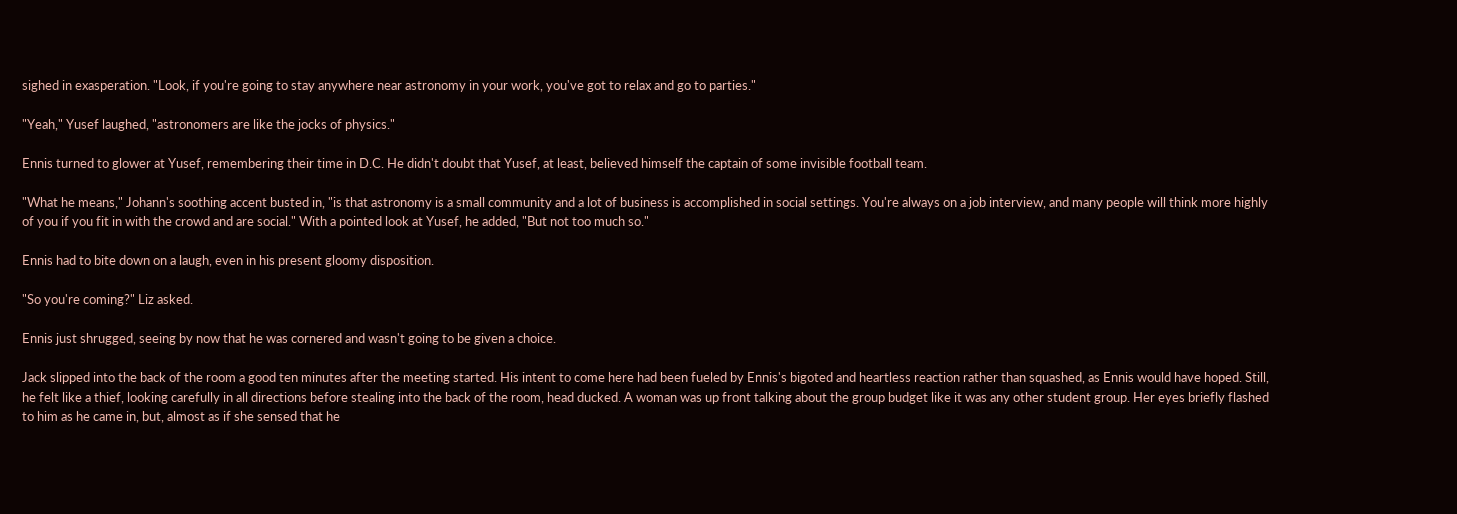sighed in exasperation. "Look, if you're going to stay anywhere near astronomy in your work, you've got to relax and go to parties."

"Yeah," Yusef laughed, "astronomers are like the jocks of physics."

Ennis turned to glower at Yusef, remembering their time in D.C. He didn't doubt that Yusef, at least, believed himself the captain of some invisible football team.

"What he means," Johann's soothing accent busted in, "is that astronomy is a small community and a lot of business is accomplished in social settings. You're always on a job interview, and many people will think more highly of you if you fit in with the crowd and are social." With a pointed look at Yusef, he added, "But not too much so."

Ennis had to bite down on a laugh, even in his present gloomy disposition.

"So you're coming?" Liz asked.

Ennis just shrugged, seeing by now that he was cornered and wasn't going to be given a choice.

Jack slipped into the back of the room a good ten minutes after the meeting started. His intent to come here had been fueled by Ennis's bigoted and heartless reaction rather than squashed, as Ennis would have hoped. Still, he felt like a thief, looking carefully in all directions before stealing into the back of the room, head ducked. A woman was up front talking about the group budget like it was any other student group. Her eyes briefly flashed to him as he came in, but, almost as if she sensed that he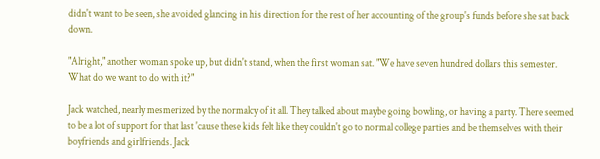didn't want to be seen, she avoided glancing in his direction for the rest of her accounting of the group's funds before she sat back down.

"Alright," another woman spoke up, but didn't stand, when the first woman sat. "We have seven hundred dollars this semester. What do we want to do with it?"

Jack watched, nearly mesmerized by the normalcy of it all. They talked about maybe going bowling, or having a party. There seemed to be a lot of support for that last 'cause these kids felt like they couldn't go to normal college parties and be themselves with their boyfriends and girlfriends. Jack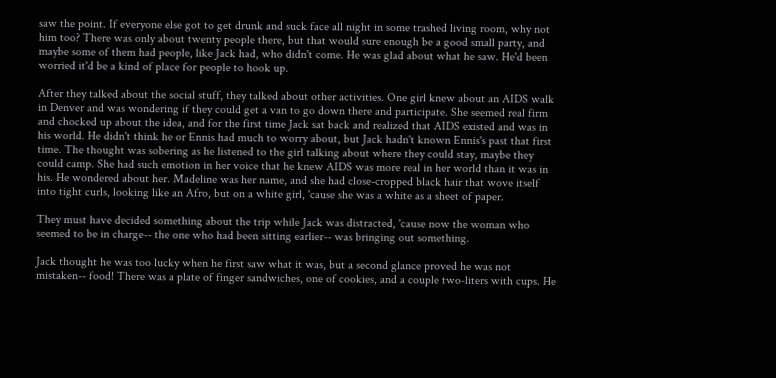saw the point. If everyone else got to get drunk and suck face all night in some trashed living room, why not him too? There was only about twenty people there, but that would sure enough be a good small party, and maybe some of them had people, like Jack had, who didn't come. He was glad about what he saw. He'd been worried it'd be a kind of place for people to hook up.

After they talked about the social stuff, they talked about other activities. One girl knew about an AIDS walk in Denver and was wondering if they could get a van to go down there and participate. She seemed real firm and chocked up about the idea, and for the first time Jack sat back and realized that AIDS existed and was in his world. He didn't think he or Ennis had much to worry about, but Jack hadn't known Ennis's past that first time. The thought was sobering as he listened to the girl talking about where they could stay, maybe they could camp. She had such emotion in her voice that he knew AIDS was more real in her world than it was in his. He wondered about her. Madeline was her name, and she had close-cropped black hair that wove itself into tight curls, looking like an Afro, but on a white girl, 'cause she was a white as a sheet of paper.

They must have decided something about the trip while Jack was distracted, 'cause now the woman who seemed to be in charge-- the one who had been sitting earlier-- was bringing out something.

Jack thought he was too lucky when he first saw what it was, but a second glance proved he was not mistaken-- food! There was a plate of finger sandwiches, one of cookies, and a couple two-liters with cups. He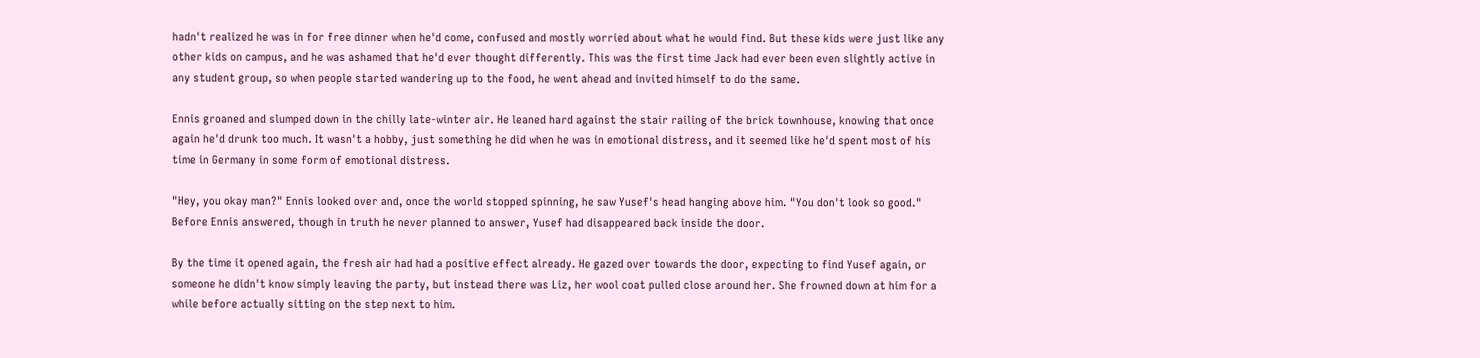hadn't realized he was in for free dinner when he'd come, confused and mostly worried about what he would find. But these kids were just like any other kids on campus, and he was ashamed that he'd ever thought differently. This was the first time Jack had ever been even slightly active in any student group, so when people started wandering up to the food, he went ahead and invited himself to do the same.

Ennis groaned and slumped down in the chilly late-winter air. He leaned hard against the stair railing of the brick townhouse, knowing that once again he'd drunk too much. It wasn't a hobby, just something he did when he was in emotional distress, and it seemed like he'd spent most of his time in Germany in some form of emotional distress.

"Hey, you okay man?" Ennis looked over and, once the world stopped spinning, he saw Yusef's head hanging above him. "You don't look so good." Before Ennis answered, though in truth he never planned to answer, Yusef had disappeared back inside the door.

By the time it opened again, the fresh air had had a positive effect already. He gazed over towards the door, expecting to find Yusef again, or someone he didn't know simply leaving the party, but instead there was Liz, her wool coat pulled close around her. She frowned down at him for a while before actually sitting on the step next to him.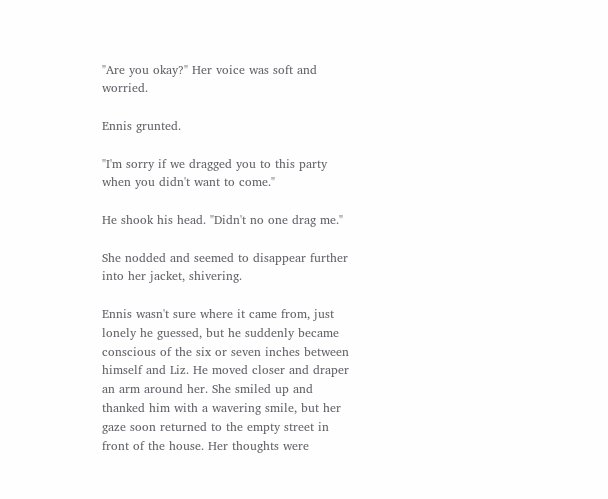"Are you okay?" Her voice was soft and worried.

Ennis grunted.

"I'm sorry if we dragged you to this party when you didn't want to come."

He shook his head. "Didn't no one drag me."

She nodded and seemed to disappear further into her jacket, shivering.

Ennis wasn't sure where it came from, just lonely he guessed, but he suddenly became conscious of the six or seven inches between himself and Liz. He moved closer and draper an arm around her. She smiled up and thanked him with a wavering smile, but her gaze soon returned to the empty street in front of the house. Her thoughts were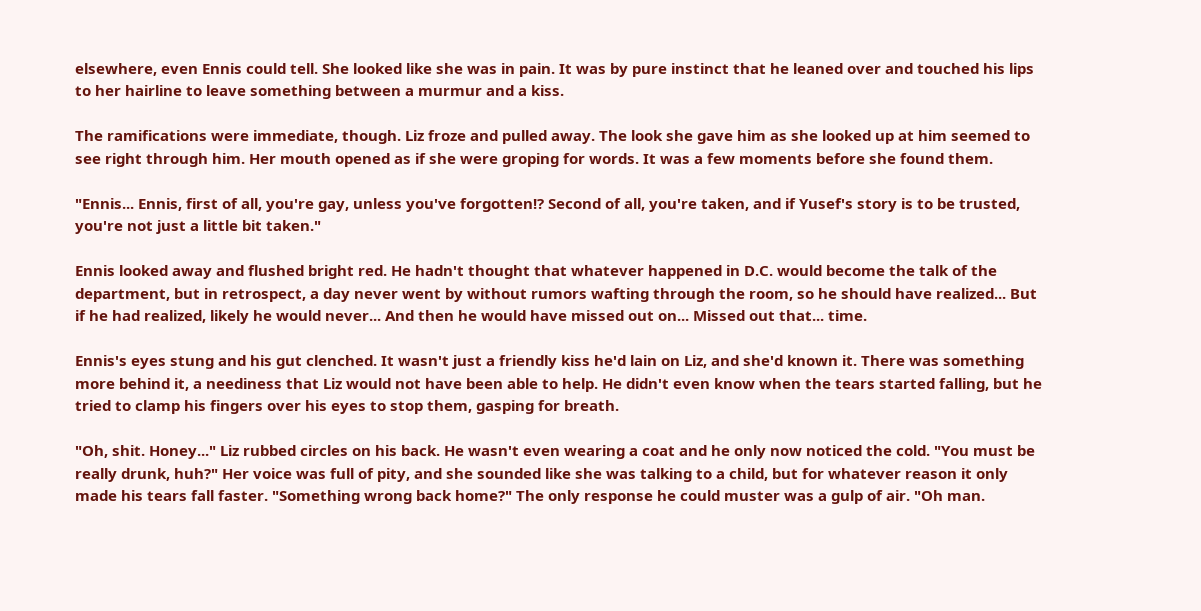elsewhere, even Ennis could tell. She looked like she was in pain. It was by pure instinct that he leaned over and touched his lips to her hairline to leave something between a murmur and a kiss.

The ramifications were immediate, though. Liz froze and pulled away. The look she gave him as she looked up at him seemed to see right through him. Her mouth opened as if she were groping for words. It was a few moments before she found them.

"Ennis... Ennis, first of all, you're gay, unless you've forgotten!? Second of all, you're taken, and if Yusef's story is to be trusted, you're not just a little bit taken."

Ennis looked away and flushed bright red. He hadn't thought that whatever happened in D.C. would become the talk of the department, but in retrospect, a day never went by without rumors wafting through the room, so he should have realized... But if he had realized, likely he would never... And then he would have missed out on... Missed out that... time.

Ennis's eyes stung and his gut clenched. It wasn't just a friendly kiss he'd lain on Liz, and she'd known it. There was something more behind it, a neediness that Liz would not have been able to help. He didn't even know when the tears started falling, but he tried to clamp his fingers over his eyes to stop them, gasping for breath.

"Oh, shit. Honey..." Liz rubbed circles on his back. He wasn't even wearing a coat and he only now noticed the cold. "You must be really drunk, huh?" Her voice was full of pity, and she sounded like she was talking to a child, but for whatever reason it only made his tears fall faster. "Something wrong back home?" The only response he could muster was a gulp of air. "Oh man.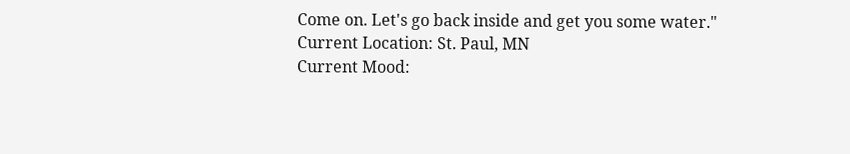Come on. Let's go back inside and get you some water."
Current Location: St. Paul, MN
Current Mood: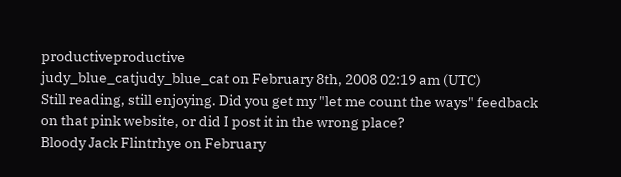productiveproductive
judy_blue_catjudy_blue_cat on February 8th, 2008 02:19 am (UTC)
Still reading, still enjoying. Did you get my "let me count the ways" feedback on that pink website, or did I post it in the wrong place?
Bloody Jack Flintrhye on February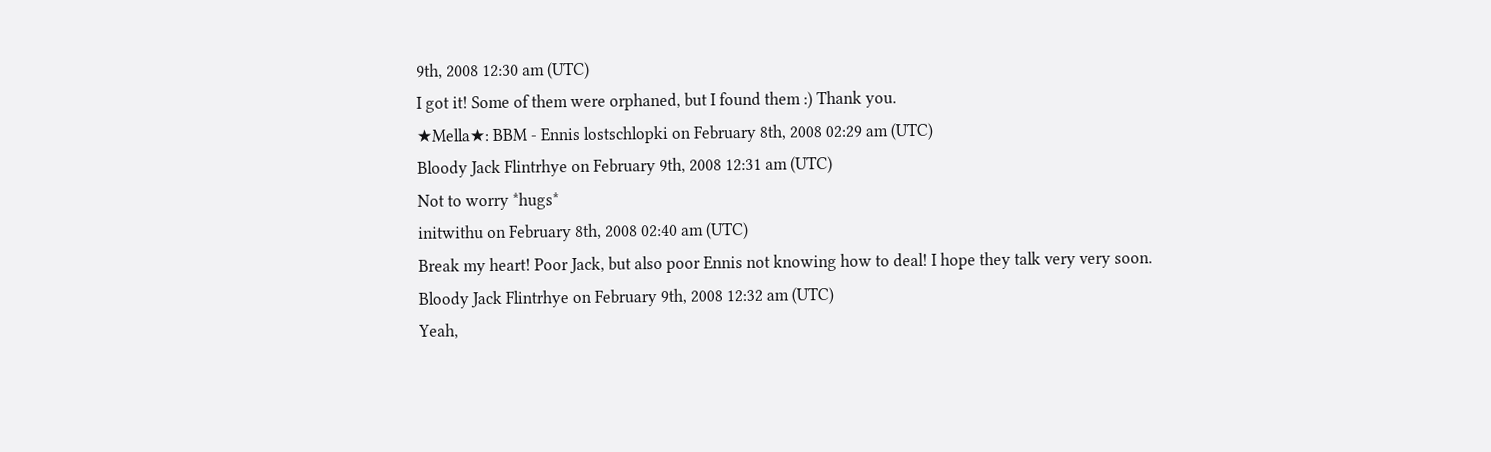9th, 2008 12:30 am (UTC)
I got it! Some of them were orphaned, but I found them :) Thank you.
★Mella★: BBM - Ennis lostschlopki on February 8th, 2008 02:29 am (UTC)
Bloody Jack Flintrhye on February 9th, 2008 12:31 am (UTC)
Not to worry *hugs*
initwithu on February 8th, 2008 02:40 am (UTC)
Break my heart! Poor Jack, but also poor Ennis not knowing how to deal! I hope they talk very very soon.
Bloody Jack Flintrhye on February 9th, 2008 12:32 am (UTC)
Yeah,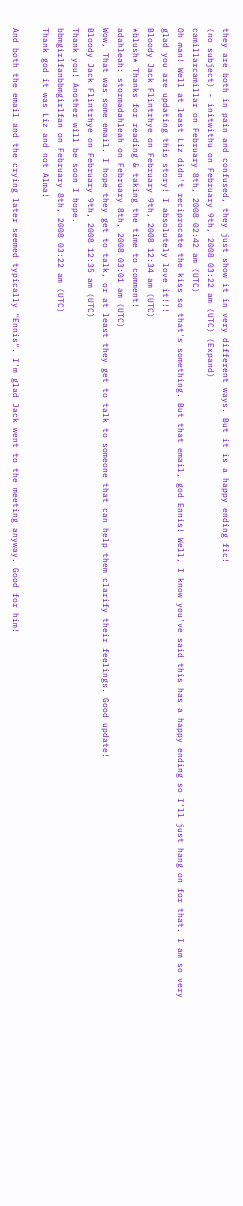they are both in pain and confused, they just show it in very different ways. But it is a happy ending fic!
(no subject) - initwithu on February 9th, 2008 03:22 am (UTC) (Expand)
camillarcamillar on February 8th, 2008 02:42 am (UTC)
Oh man! Well at least Liz didn't reciprocate the kiss so that's something. But that email, god Ennis! Well, I know you've said this has a happy ending so I'll just hang on for that. I am so very glad you are updating this story! I absolutely love it!!!
Bloody Jack Flintrhye on February 9th, 2008 12:34 am (UTC)
*blush* Thanks for reading & taking the time to comment!
adahleah: stormadahleah on February 8th, 2008 03:01 am (UTC)
Wow, That was some email. I hope they get to talk, or at least they get to talk to someone that can help them clarify their feelings. Good update!
Bloody Jack Flintrhye on February 9th, 2008 12:35 am (UTC)
Thank you! Another will be soon I hope.
bbmgirlfanbbmgirlfan on February 8th, 2008 03:22 am (UTC)
Thank god it was Liz and not Alma!

And both the email and the crying later seemed typically "Ennis". I'm glad Jack went to the meeting anyway. Good for him!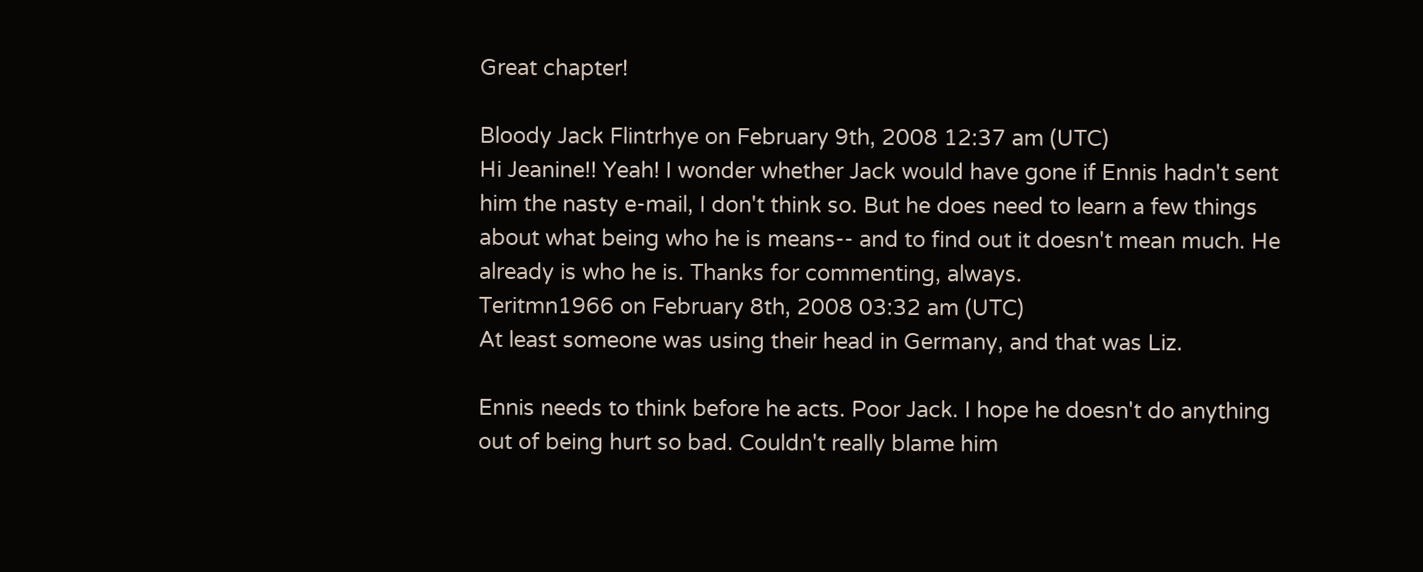Great chapter!

Bloody Jack Flintrhye on February 9th, 2008 12:37 am (UTC)
Hi Jeanine!! Yeah! I wonder whether Jack would have gone if Ennis hadn't sent him the nasty e-mail, I don't think so. But he does need to learn a few things about what being who he is means-- and to find out it doesn't mean much. He already is who he is. Thanks for commenting, always.
Teritmn1966 on February 8th, 2008 03:32 am (UTC)
At least someone was using their head in Germany, and that was Liz.

Ennis needs to think before he acts. Poor Jack. I hope he doesn't do anything out of being hurt so bad. Couldn't really blame him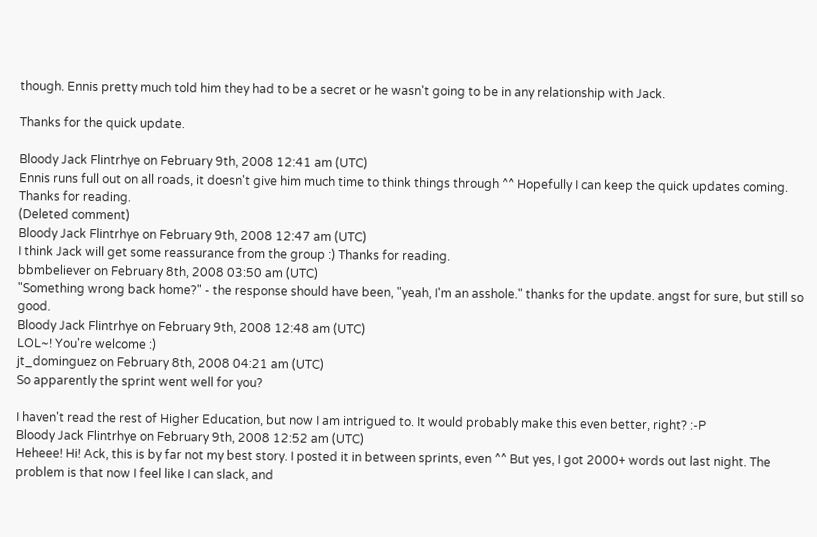though. Ennis pretty much told him they had to be a secret or he wasn't going to be in any relationship with Jack.

Thanks for the quick update.

Bloody Jack Flintrhye on February 9th, 2008 12:41 am (UTC)
Ennis runs full out on all roads, it doesn't give him much time to think things through ^^ Hopefully I can keep the quick updates coming. Thanks for reading.
(Deleted comment)
Bloody Jack Flintrhye on February 9th, 2008 12:47 am (UTC)
I think Jack will get some reassurance from the group :) Thanks for reading.
bbmbeliever on February 8th, 2008 03:50 am (UTC)
"Something wrong back home?" - the response should have been, "yeah, I'm an asshole." thanks for the update. angst for sure, but still so good.
Bloody Jack Flintrhye on February 9th, 2008 12:48 am (UTC)
LOL~! You're welcome :)
jt_dominguez on February 8th, 2008 04:21 am (UTC)
So apparently the sprint went well for you?

I haven't read the rest of Higher Education, but now I am intrigued to. It would probably make this even better, right? :-P
Bloody Jack Flintrhye on February 9th, 2008 12:52 am (UTC)
Heheee! Hi! Ack, this is by far not my best story. I posted it in between sprints, even ^^ But yes, I got 2000+ words out last night. The problem is that now I feel like I can slack, and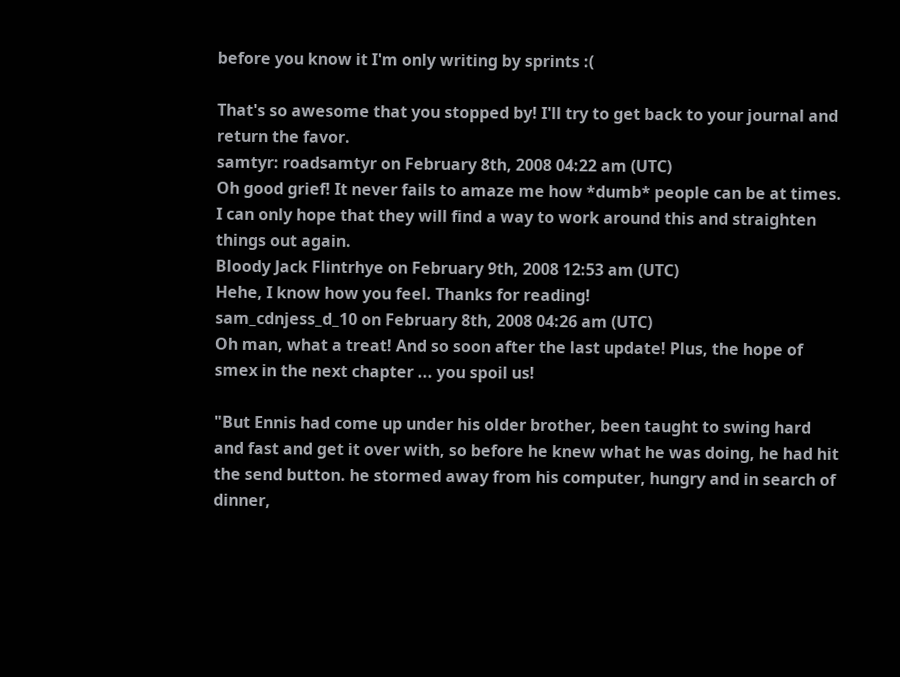before you know it I'm only writing by sprints :(

That's so awesome that you stopped by! I'll try to get back to your journal and return the favor.
samtyr: roadsamtyr on February 8th, 2008 04:22 am (UTC)
Oh good grief! It never fails to amaze me how *dumb* people can be at times. I can only hope that they will find a way to work around this and straighten things out again.
Bloody Jack Flintrhye on February 9th, 2008 12:53 am (UTC)
Hehe, I know how you feel. Thanks for reading!
sam_cdnjess_d_10 on February 8th, 2008 04:26 am (UTC)
Oh man, what a treat! And so soon after the last update! Plus, the hope of smex in the next chapter ... you spoil us!

"But Ennis had come up under his older brother, been taught to swing hard and fast and get it over with, so before he knew what he was doing, he had hit the send button. he stormed away from his computer, hungry and in search of dinner,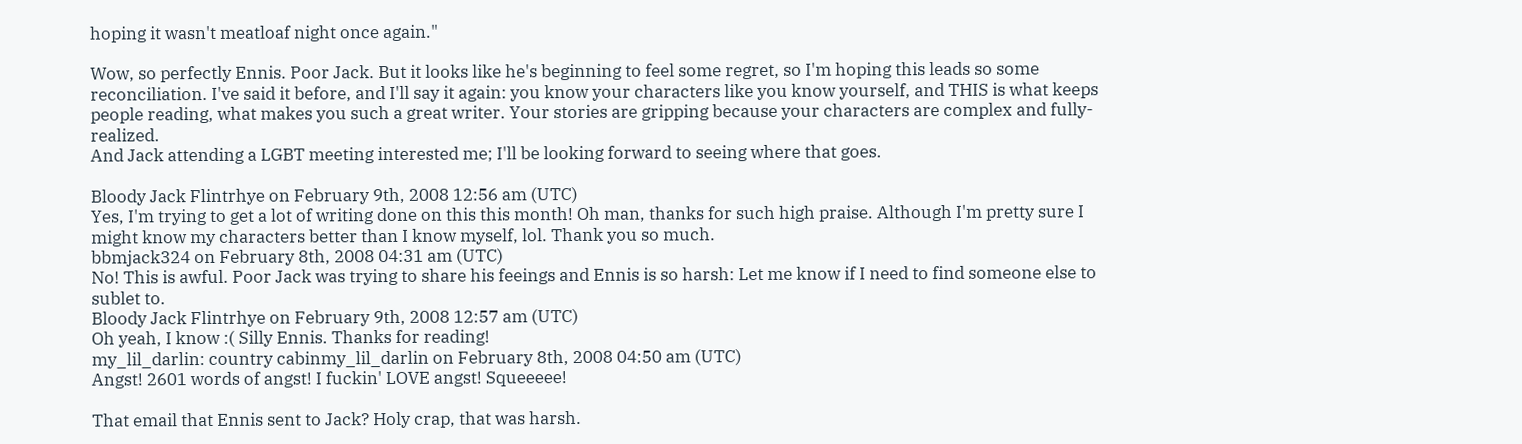hoping it wasn't meatloaf night once again."

Wow, so perfectly Ennis. Poor Jack. But it looks like he's beginning to feel some regret, so I'm hoping this leads so some reconciliation. I've said it before, and I'll say it again: you know your characters like you know yourself, and THIS is what keeps people reading, what makes you such a great writer. Your stories are gripping because your characters are complex and fully-realized.
And Jack attending a LGBT meeting interested me; I'll be looking forward to seeing where that goes.

Bloody Jack Flintrhye on February 9th, 2008 12:56 am (UTC)
Yes, I'm trying to get a lot of writing done on this this month! Oh man, thanks for such high praise. Although I'm pretty sure I might know my characters better than I know myself, lol. Thank you so much.
bbmjack324 on February 8th, 2008 04:31 am (UTC)
No! This is awful. Poor Jack was trying to share his feeings and Ennis is so harsh: Let me know if I need to find someone else to sublet to.
Bloody Jack Flintrhye on February 9th, 2008 12:57 am (UTC)
Oh yeah, I know :( Silly Ennis. Thanks for reading!
my_lil_darlin: country cabinmy_lil_darlin on February 8th, 2008 04:50 am (UTC)
Angst! 2601 words of angst! I fuckin' LOVE angst! Squeeeee!

That email that Ennis sent to Jack? Holy crap, that was harsh.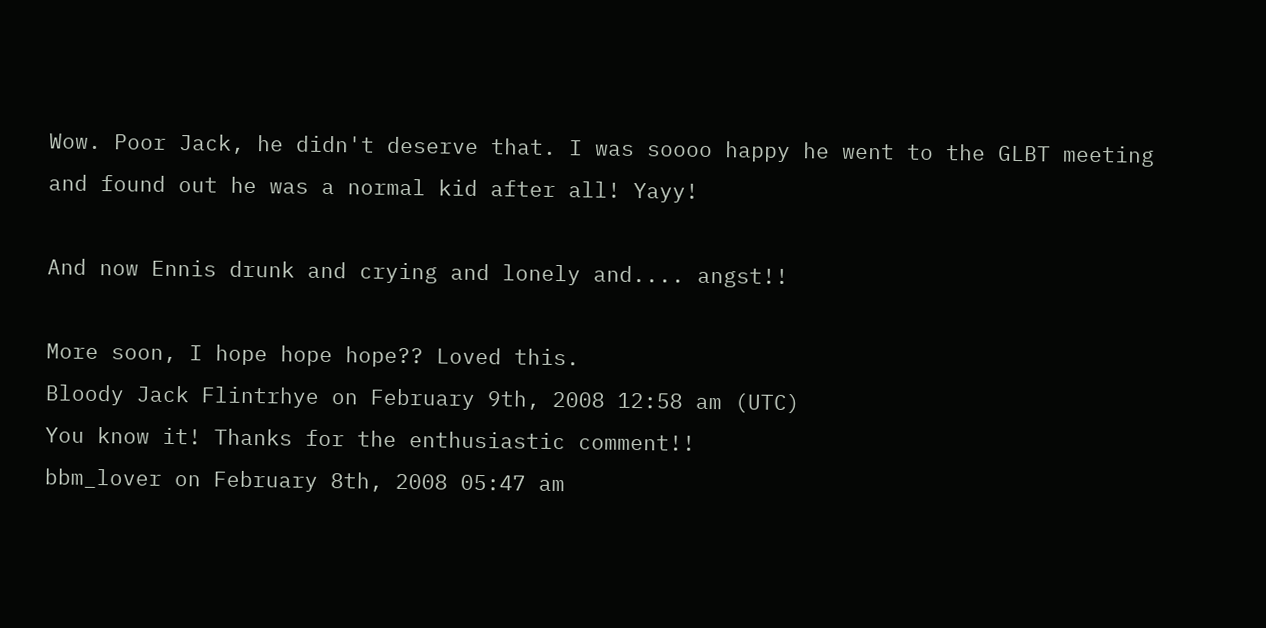Wow. Poor Jack, he didn't deserve that. I was soooo happy he went to the GLBT meeting and found out he was a normal kid after all! Yayy!

And now Ennis drunk and crying and lonely and.... angst!!

More soon, I hope hope hope?? Loved this.
Bloody Jack Flintrhye on February 9th, 2008 12:58 am (UTC)
You know it! Thanks for the enthusiastic comment!!
bbm_lover on February 8th, 2008 05:47 am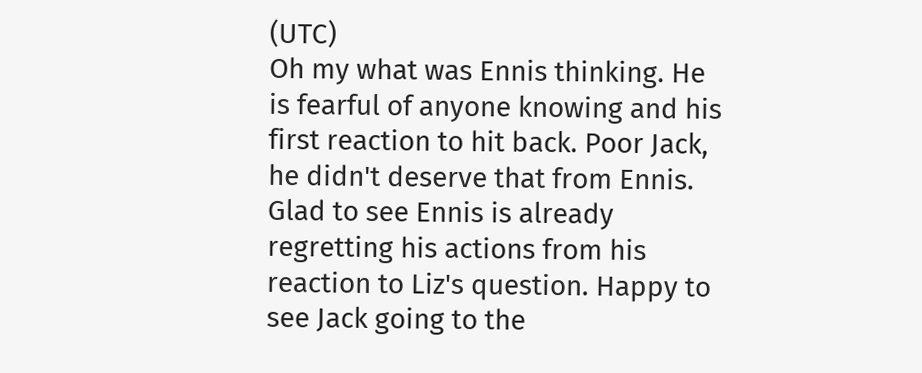(UTC)
Oh my what was Ennis thinking. He is fearful of anyone knowing and his first reaction to hit back. Poor Jack, he didn't deserve that from Ennis. Glad to see Ennis is already regretting his actions from his reaction to Liz's question. Happy to see Jack going to the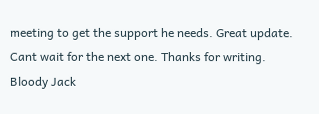meeting to get the support he needs. Great update. Cant wait for the next one. Thanks for writing.
Bloody Jack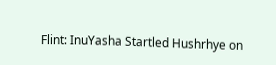Flint: InuYasha Startled Hushrhye on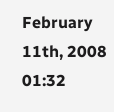February 11th, 2008 01:32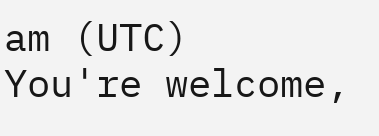am (UTC)
You're welcome,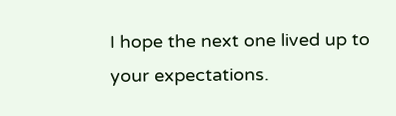I hope the next one lived up to your expectations.